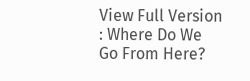View Full Version : Where Do We Go From Here?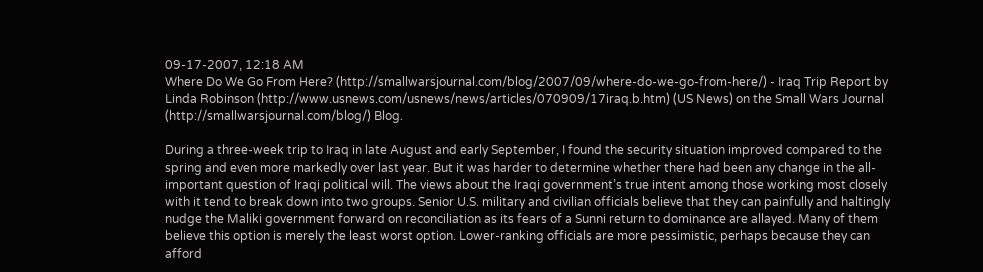09-17-2007, 12:18 AM
Where Do We Go From Here? (http://smallwarsjournal.com/blog/2007/09/where-do-we-go-from-here/) - Iraq Trip Report by Linda Robinson (http://www.usnews.com/usnews/news/articles/070909/17iraq.b.htm) (US News) on the Small Wars Journal (http://smallwarsjournal.com/blog/) Blog.

During a three-week trip to Iraq in late August and early September, I found the security situation improved compared to the spring and even more markedly over last year. But it was harder to determine whether there had been any change in the all-important question of Iraqi political will. The views about the Iraqi government’s true intent among those working most closely with it tend to break down into two groups. Senior U.S. military and civilian officials believe that they can painfully and haltingly nudge the Maliki government forward on reconciliation as its fears of a Sunni return to dominance are allayed. Many of them believe this option is merely the least worst option. Lower-ranking officials are more pessimistic, perhaps because they can afford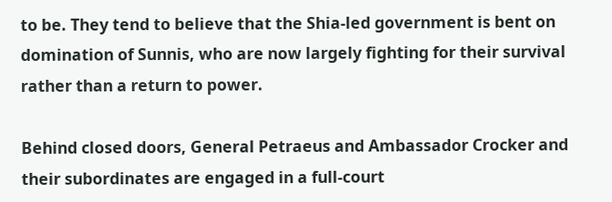to be. They tend to believe that the Shia-led government is bent on domination of Sunnis, who are now largely fighting for their survival rather than a return to power.

Behind closed doors, General Petraeus and Ambassador Crocker and their subordinates are engaged in a full-court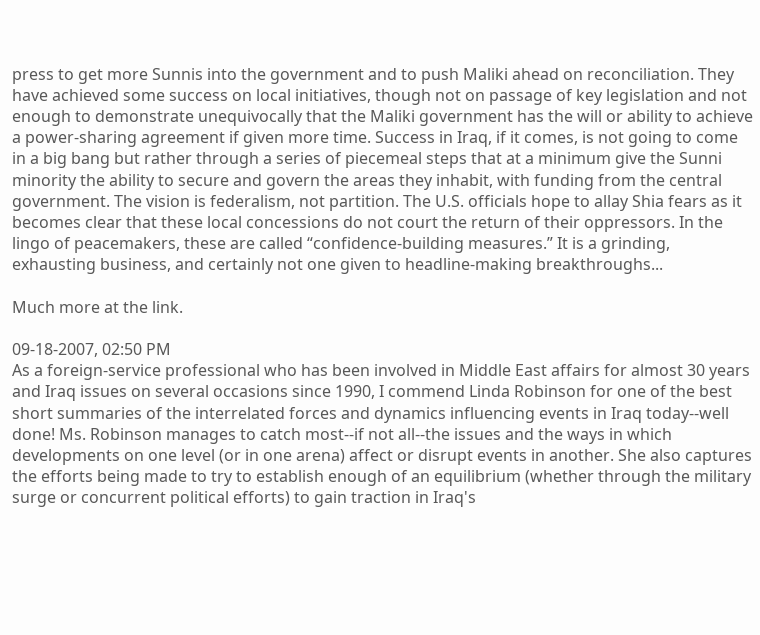press to get more Sunnis into the government and to push Maliki ahead on reconciliation. They have achieved some success on local initiatives, though not on passage of key legislation and not enough to demonstrate unequivocally that the Maliki government has the will or ability to achieve a power-sharing agreement if given more time. Success in Iraq, if it comes, is not going to come in a big bang but rather through a series of piecemeal steps that at a minimum give the Sunni minority the ability to secure and govern the areas they inhabit, with funding from the central government. The vision is federalism, not partition. The U.S. officials hope to allay Shia fears as it becomes clear that these local concessions do not court the return of their oppressors. In the lingo of peacemakers, these are called “confidence-building measures.” It is a grinding, exhausting business, and certainly not one given to headline-making breakthroughs...

Much more at the link.

09-18-2007, 02:50 PM
As a foreign-service professional who has been involved in Middle East affairs for almost 30 years and Iraq issues on several occasions since 1990, I commend Linda Robinson for one of the best short summaries of the interrelated forces and dynamics influencing events in Iraq today--well done! Ms. Robinson manages to catch most--if not all--the issues and the ways in which developments on one level (or in one arena) affect or disrupt events in another. She also captures the efforts being made to try to establish enough of an equilibrium (whether through the military surge or concurrent political efforts) to gain traction in Iraq's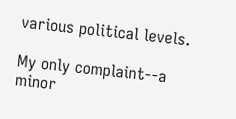various political levels.

My only complaint--a minor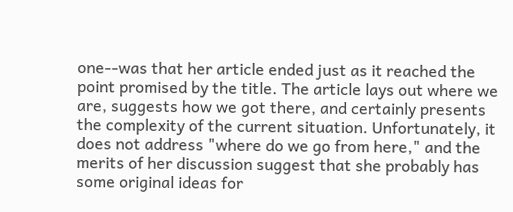one--was that her article ended just as it reached the point promised by the title. The article lays out where we are, suggests how we got there, and certainly presents the complexity of the current situation. Unfortunately, it does not address "where do we go from here," and the merits of her discussion suggest that she probably has some original ideas for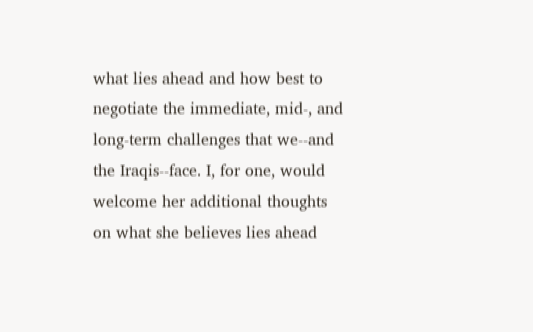what lies ahead and how best to negotiate the immediate, mid-, and long-term challenges that we--and the Iraqis--face. I, for one, would welcome her additional thoughts on what she believes lies ahead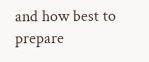and how best to prepare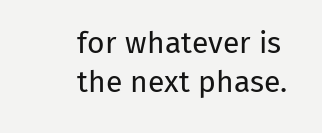for whatever is the next phase.